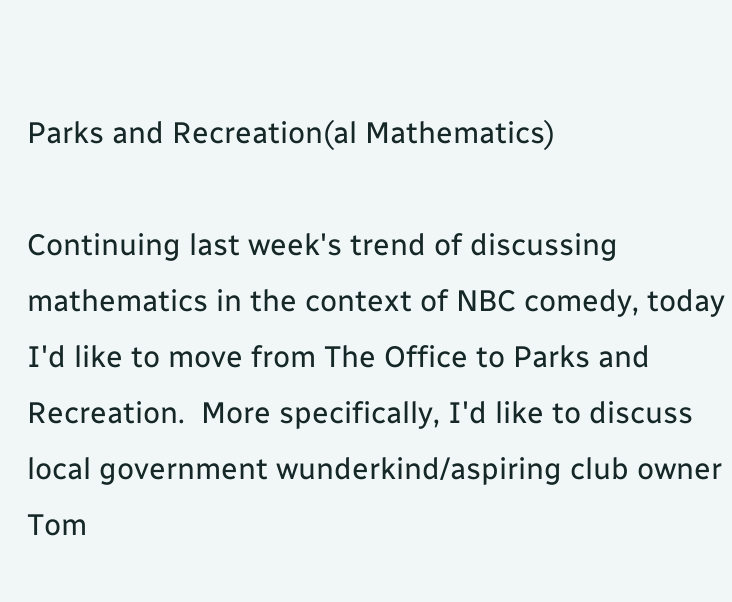Parks and Recreation(al Mathematics)

Continuing last week's trend of discussing mathematics in the context of NBC comedy, today I'd like to move from The Office to Parks and Recreation.  More specifically, I'd like to discuss local government wunderkind/aspiring club owner Tom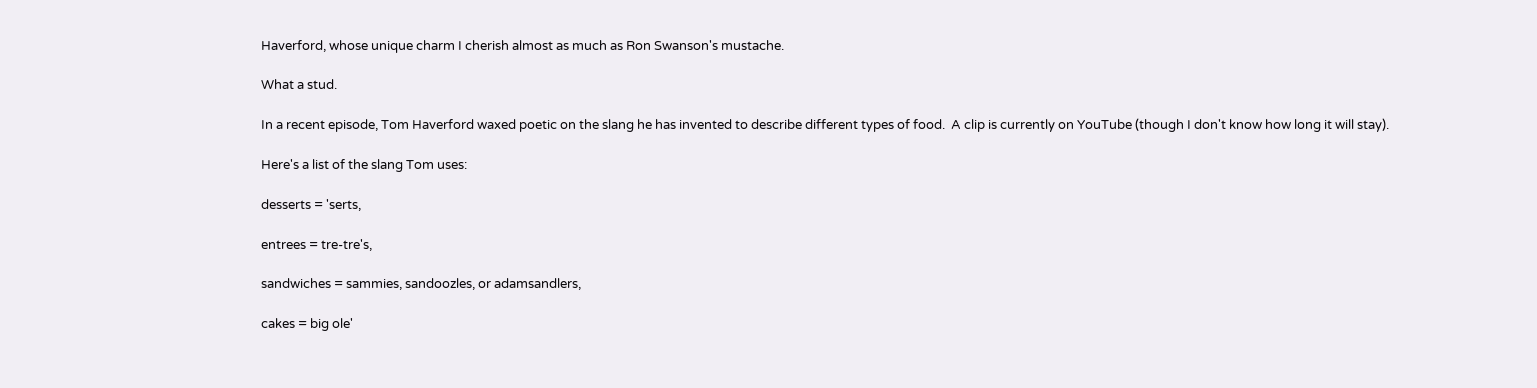Haverford, whose unique charm I cherish almost as much as Ron Swanson's mustache.

What a stud.

In a recent episode, Tom Haverford waxed poetic on the slang he has invented to describe different types of food.  A clip is currently on YouTube (though I don't know how long it will stay).

Here's a list of the slang Tom uses:

desserts = 'serts,

entrees = tre-tre's,

sandwiches = sammies, sandoozles, or adamsandlers,

cakes = big ole'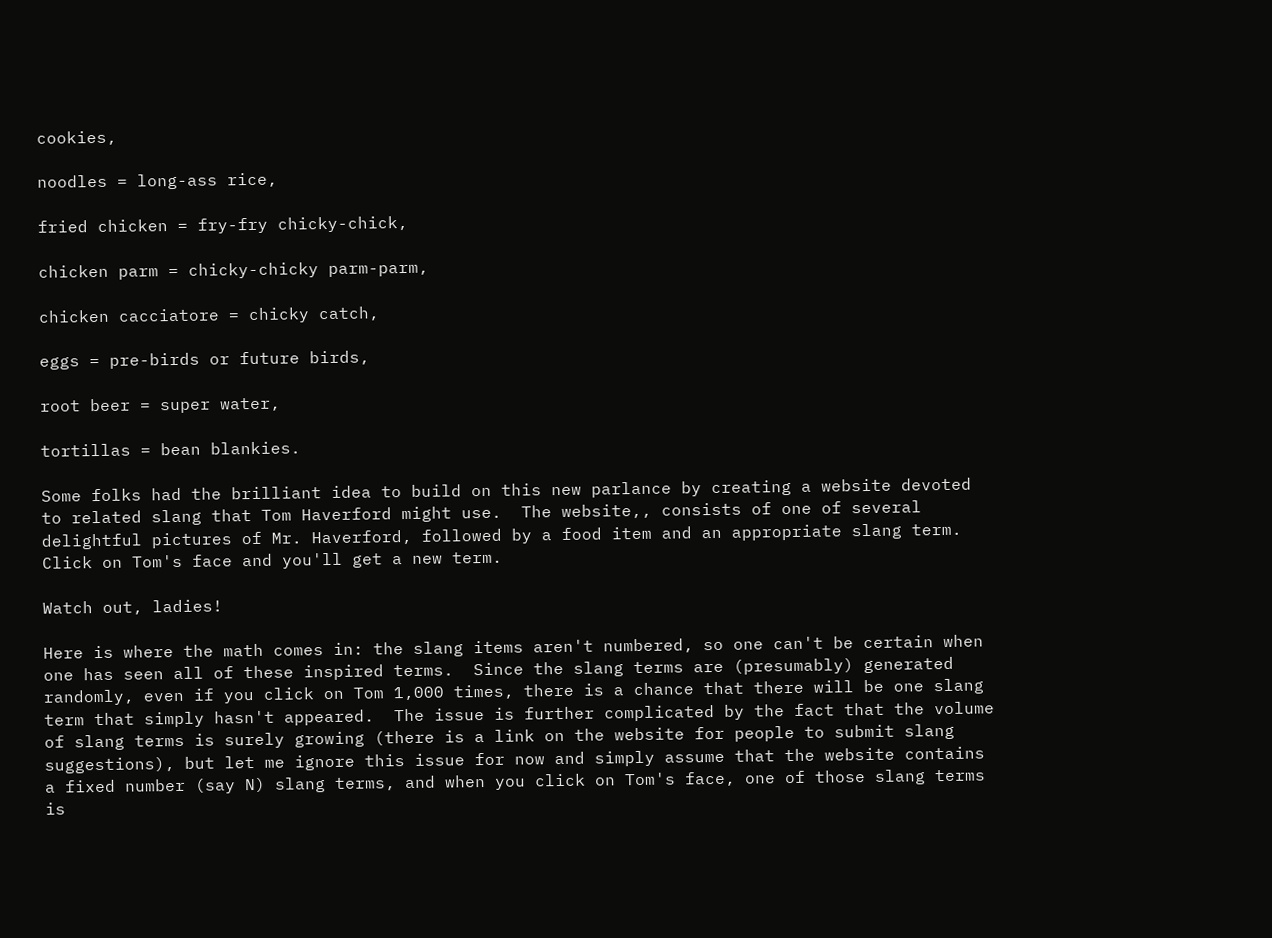cookies,

noodles = long-ass rice,

fried chicken = fry-fry chicky-chick,

chicken parm = chicky-chicky parm-parm,

chicken cacciatore = chicky catch,

eggs = pre-birds or future birds,

root beer = super water,

tortillas = bean blankies.

Some folks had the brilliant idea to build on this new parlance by creating a website devoted to related slang that Tom Haverford might use.  The website,, consists of one of several delightful pictures of Mr. Haverford, followed by a food item and an appropriate slang term.  Click on Tom's face and you'll get a new term.

Watch out, ladies!

Here is where the math comes in: the slang items aren't numbered, so one can't be certain when one has seen all of these inspired terms.  Since the slang terms are (presumably) generated randomly, even if you click on Tom 1,000 times, there is a chance that there will be one slang term that simply hasn't appeared.  The issue is further complicated by the fact that the volume of slang terms is surely growing (there is a link on the website for people to submit slang suggestions), but let me ignore this issue for now and simply assume that the website contains a fixed number (say N) slang terms, and when you click on Tom's face, one of those slang terms is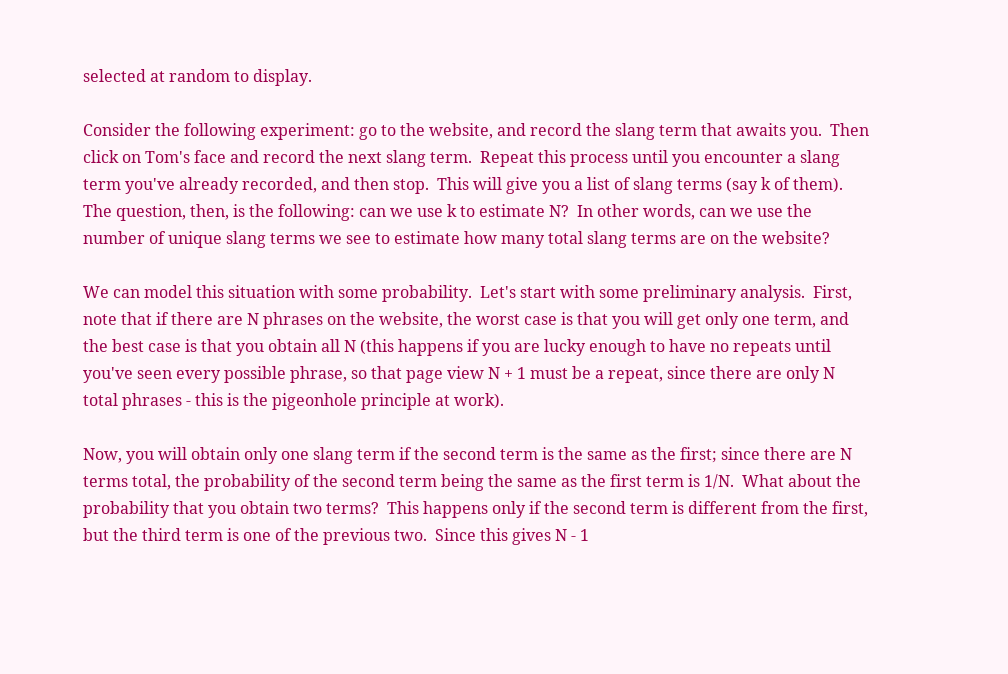selected at random to display.

Consider the following experiment: go to the website, and record the slang term that awaits you.  Then click on Tom's face and record the next slang term.  Repeat this process until you encounter a slang term you've already recorded, and then stop.  This will give you a list of slang terms (say k of them).  The question, then, is the following: can we use k to estimate N?  In other words, can we use the number of unique slang terms we see to estimate how many total slang terms are on the website?

We can model this situation with some probability.  Let's start with some preliminary analysis.  First, note that if there are N phrases on the website, the worst case is that you will get only one term, and the best case is that you obtain all N (this happens if you are lucky enough to have no repeats until you've seen every possible phrase, so that page view N + 1 must be a repeat, since there are only N total phrases - this is the pigeonhole principle at work).

Now, you will obtain only one slang term if the second term is the same as the first; since there are N terms total, the probability of the second term being the same as the first term is 1/N.  What about the probability that you obtain two terms?  This happens only if the second term is different from the first, but the third term is one of the previous two.  Since this gives N - 1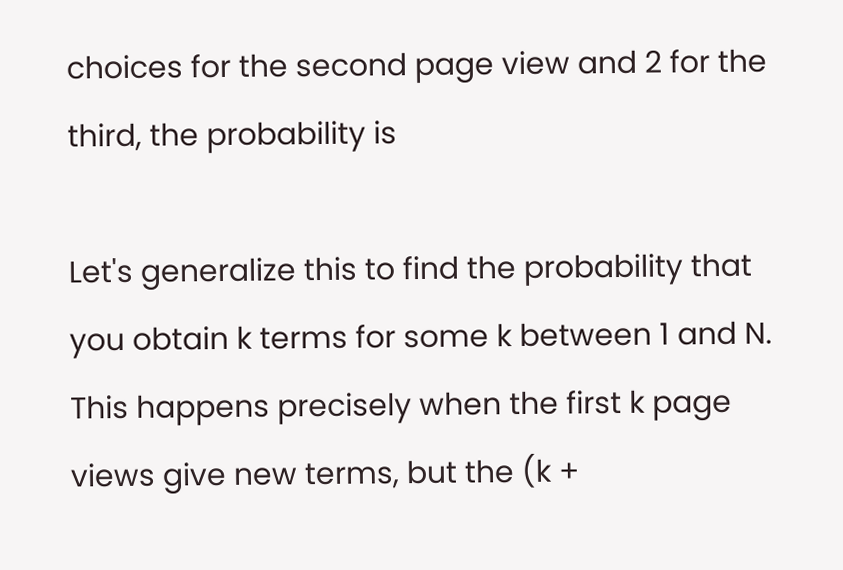choices for the second page view and 2 for the third, the probability is

Let's generalize this to find the probability that you obtain k terms for some k between 1 and N.  This happens precisely when the first k page views give new terms, but the (k +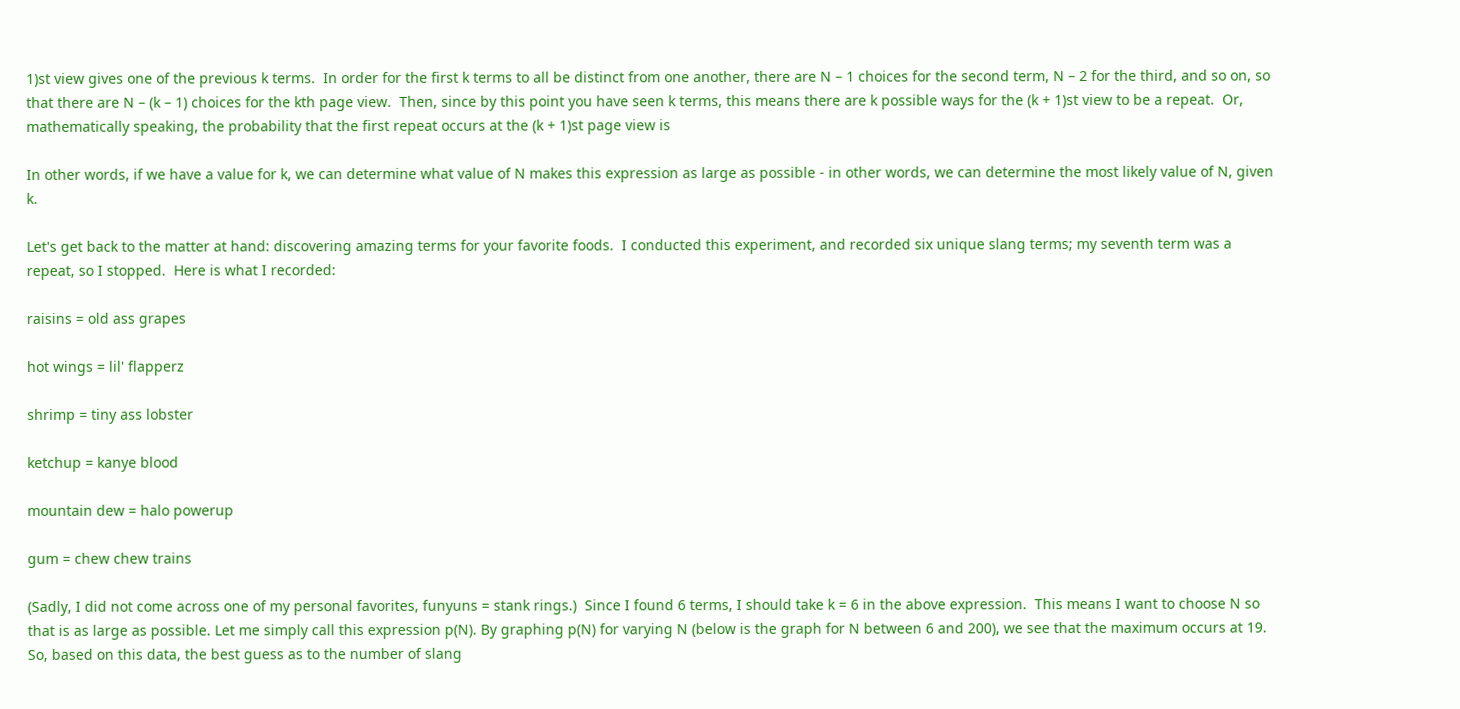1)st view gives one of the previous k terms.  In order for the first k terms to all be distinct from one another, there are N – 1 choices for the second term, N – 2 for the third, and so on, so that there are N – (k – 1) choices for the kth page view.  Then, since by this point you have seen k terms, this means there are k possible ways for the (k + 1)st view to be a repeat.  Or, mathematically speaking, the probability that the first repeat occurs at the (k + 1)st page view is

In other words, if we have a value for k, we can determine what value of N makes this expression as large as possible - in other words, we can determine the most likely value of N, given k.

Let's get back to the matter at hand: discovering amazing terms for your favorite foods.  I conducted this experiment, and recorded six unique slang terms; my seventh term was a repeat, so I stopped.  Here is what I recorded:

raisins = old ass grapes

hot wings = lil' flapperz

shrimp = tiny ass lobster

ketchup = kanye blood

mountain dew = halo powerup

gum = chew chew trains

(Sadly, I did not come across one of my personal favorites, funyuns = stank rings.)  Since I found 6 terms, I should take k = 6 in the above expression.  This means I want to choose N so that is as large as possible. Let me simply call this expression p(N). By graphing p(N) for varying N (below is the graph for N between 6 and 200), we see that the maximum occurs at 19.  So, based on this data, the best guess as to the number of slang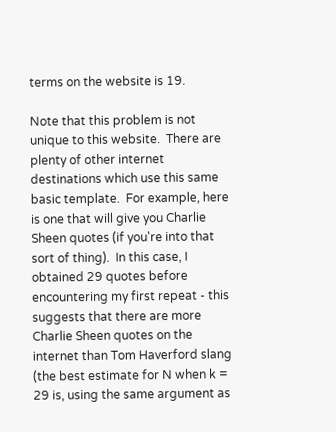terms on the website is 19.

Note that this problem is not unique to this website.  There are plenty of other internet destinations which use this same basic template.  For example, here is one that will give you Charlie Sheen quotes (if you're into that sort of thing).  In this case, I obtained 29 quotes before encountering my first repeat - this suggests that there are more Charlie Sheen quotes on the internet than Tom Haverford slang (the best estimate for N when k = 29 is, using the same argument as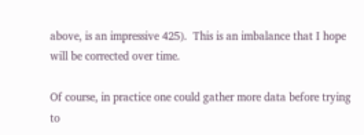above, is an impressive 425).  This is an imbalance that I hope will be corrected over time.

Of course, in practice one could gather more data before trying to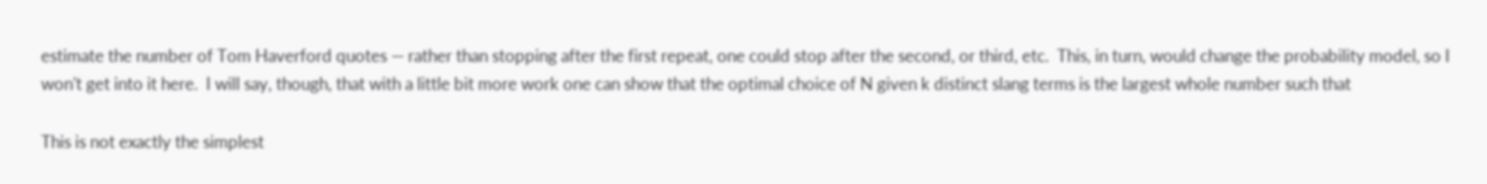estimate the number of Tom Haverford quotes — rather than stopping after the first repeat, one could stop after the second, or third, etc.  This, in turn, would change the probability model, so I won't get into it here.  I will say, though, that with a little bit more work one can show that the optimal choice of N given k distinct slang terms is the largest whole number such that

This is not exactly the simplest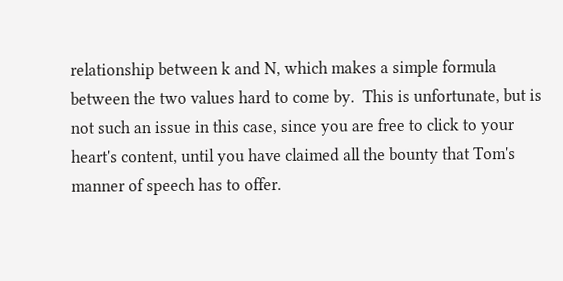relationship between k and N, which makes a simple formula between the two values hard to come by.  This is unfortunate, but is not such an issue in this case, since you are free to click to your heart's content, until you have claimed all the bounty that Tom's manner of speech has to offer.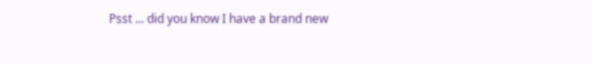Psst ... did you know I have a brand new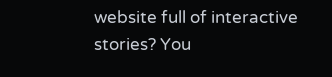website full of interactive stories? You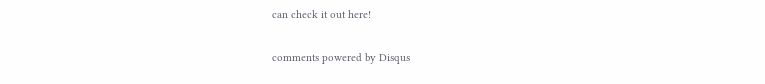can check it out here!

comments powered by Disqus